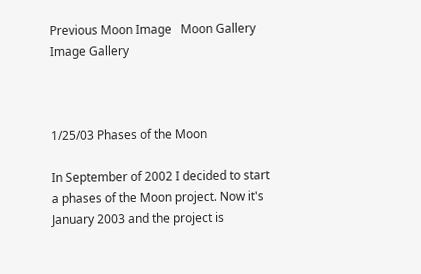Previous Moon Image   Moon Gallery   Image Gallery



1/25/03 Phases of the Moon

In September of 2002 I decided to start a phases of the Moon project. Now it's January 2003 and the project is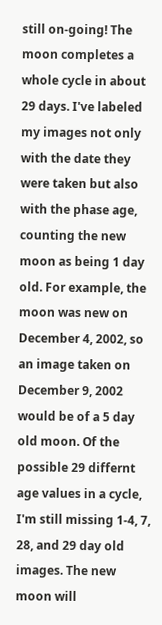still on-going! The moon completes a whole cycle in about 29 days. I've labeled my images not only with the date they were taken but also with the phase age, counting the new moon as being 1 day old. For example, the moon was new on December 4, 2002, so an image taken on December 9, 2002 would be of a 5 day old moon. Of the possible 29 differnt age values in a cycle, I'm still missing 1-4, 7, 28, and 29 day old images. The new moon will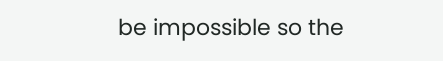be impossible so the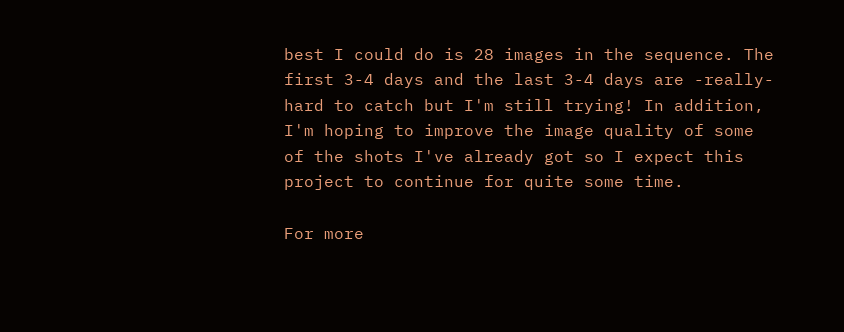best I could do is 28 images in the sequence. The first 3-4 days and the last 3-4 days are -really- hard to catch but I'm still trying! In addition, I'm hoping to improve the image quality of some of the shots I've already got so I expect this project to continue for quite some time.

For more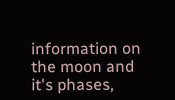information on the moon and it's phases,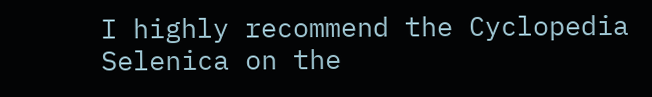I highly recommend the Cyclopedia Selenica on the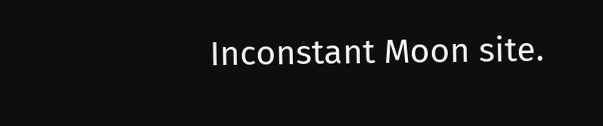Inconstant Moon site.